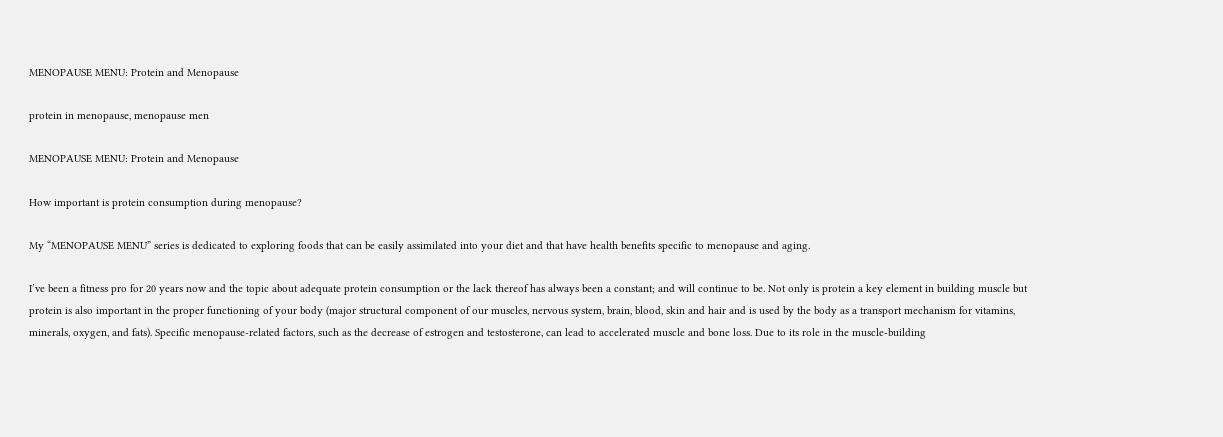MENOPAUSE MENU: Protein and Menopause

protein in menopause, menopause men

MENOPAUSE MENU: Protein and Menopause

How important is protein consumption during menopause?

My “MENOPAUSE MENU” series is dedicated to exploring foods that can be easily assimilated into your diet and that have health benefits specific to menopause and aging.

I’ve been a fitness pro for 20 years now and the topic about adequate protein consumption or the lack thereof has always been a constant; and will continue to be. Not only is protein a key element in building muscle but protein is also important in the proper functioning of your body (major structural component of our muscles, nervous system, brain, blood, skin and hair and is used by the body as a transport mechanism for vitamins, minerals, oxygen, and fats). Specific menopause-related factors, such as the decrease of estrogen and testosterone, can lead to accelerated muscle and bone loss. Due to its role in the muscle-building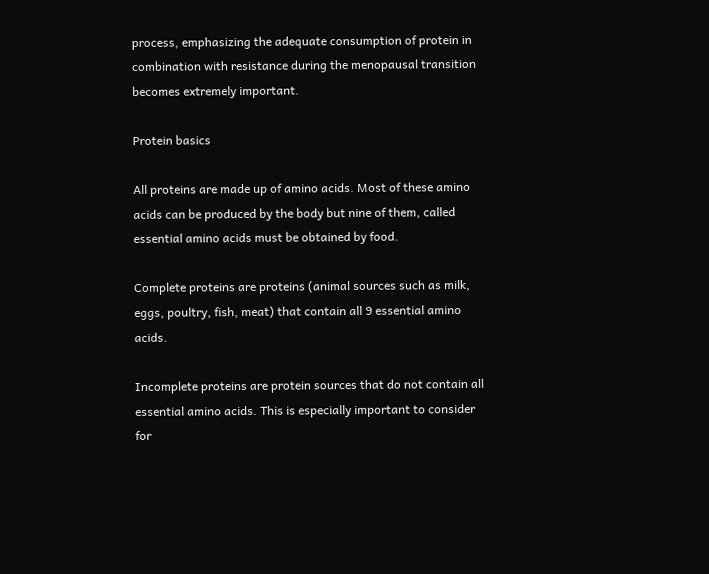process, emphasizing the adequate consumption of protein in combination with resistance during the menopausal transition becomes extremely important.

Protein basics

All proteins are made up of amino acids. Most of these amino acids can be produced by the body but nine of them, called essential amino acids must be obtained by food.

Complete proteins are proteins (animal sources such as milk, eggs, poultry, fish, meat) that contain all 9 essential amino acids.

Incomplete proteins are protein sources that do not contain all essential amino acids. This is especially important to consider for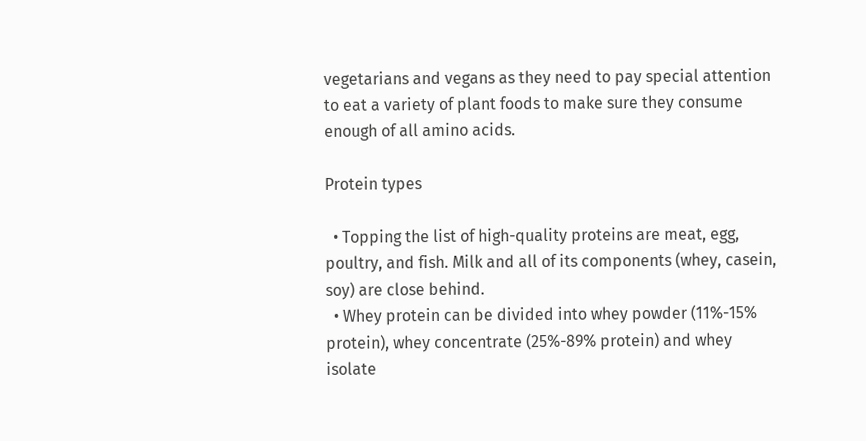vegetarians and vegans as they need to pay special attention to eat a variety of plant foods to make sure they consume enough of all amino acids.

Protein types

  • Topping the list of high-quality proteins are meat, egg, poultry, and fish. Milk and all of its components (whey, casein, soy) are close behind.
  • Whey protein can be divided into whey powder (11%-15% protein), whey concentrate (25%-89% protein) and whey isolate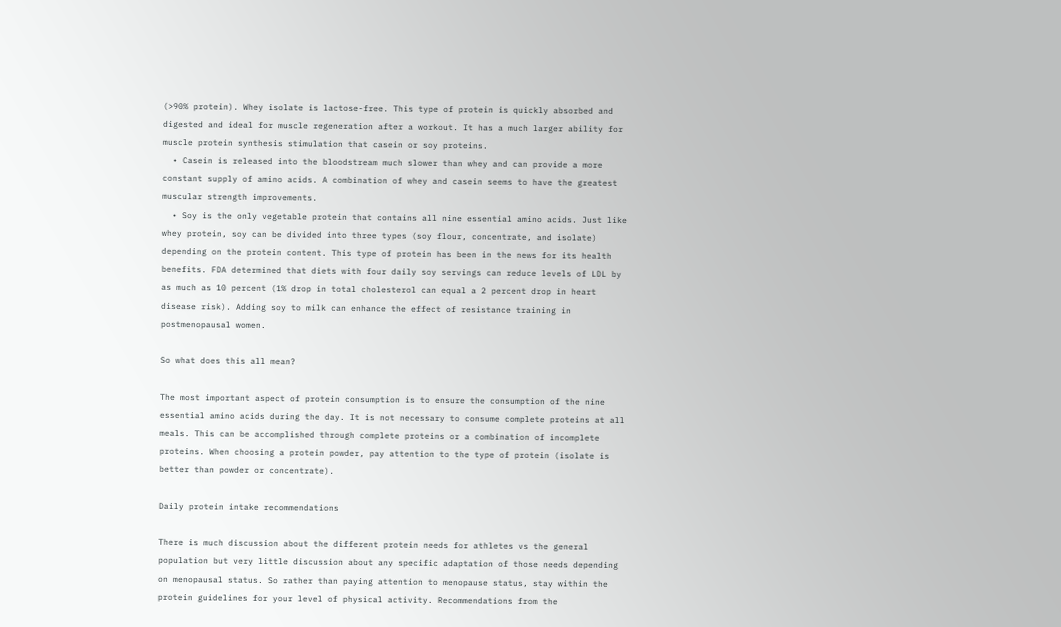(>90% protein). Whey isolate is lactose-free. This type of protein is quickly absorbed and digested and ideal for muscle regeneration after a workout. It has a much larger ability for muscle protein synthesis stimulation that casein or soy proteins.
  • Casein is released into the bloodstream much slower than whey and can provide a more constant supply of amino acids. A combination of whey and casein seems to have the greatest muscular strength improvements.
  • Soy is the only vegetable protein that contains all nine essential amino acids. Just like whey protein, soy can be divided into three types (soy flour, concentrate, and isolate) depending on the protein content. This type of protein has been in the news for its health benefits. FDA determined that diets with four daily soy servings can reduce levels of LDL by as much as 10 percent (1% drop in total cholesterol can equal a 2 percent drop in heart disease risk). Adding soy to milk can enhance the effect of resistance training in postmenopausal women.

So what does this all mean?

The most important aspect of protein consumption is to ensure the consumption of the nine essential amino acids during the day. It is not necessary to consume complete proteins at all meals. This can be accomplished through complete proteins or a combination of incomplete proteins. When choosing a protein powder, pay attention to the type of protein (isolate is better than powder or concentrate).

Daily protein intake recommendations

There is much discussion about the different protein needs for athletes vs the general population but very little discussion about any specific adaptation of those needs depending on menopausal status. So rather than paying attention to menopause status, stay within the protein guidelines for your level of physical activity. Recommendations from the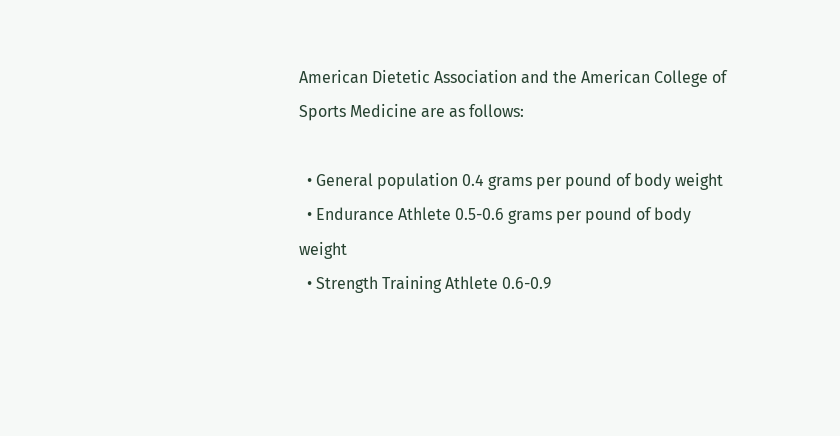American Dietetic Association and the American College of Sports Medicine are as follows:

  • General population 0.4 grams per pound of body weight
  • Endurance Athlete 0.5-0.6 grams per pound of body weight
  • Strength Training Athlete 0.6-0.9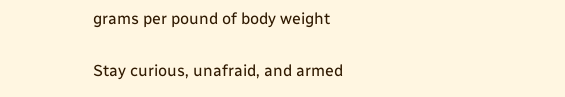grams per pound of body weight

Stay curious, unafraid, and armed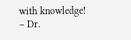with knowledge!
– Dr.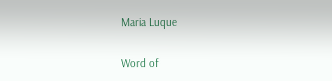Maria Luque

Word of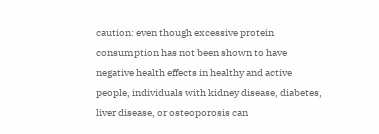caution: even though excessive protein consumption has not been shown to have negative health effects in healthy and active people, individuals with kidney disease, diabetes, liver disease, or osteoporosis can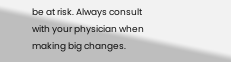be at risk. Always consult with your physician when making big changes.